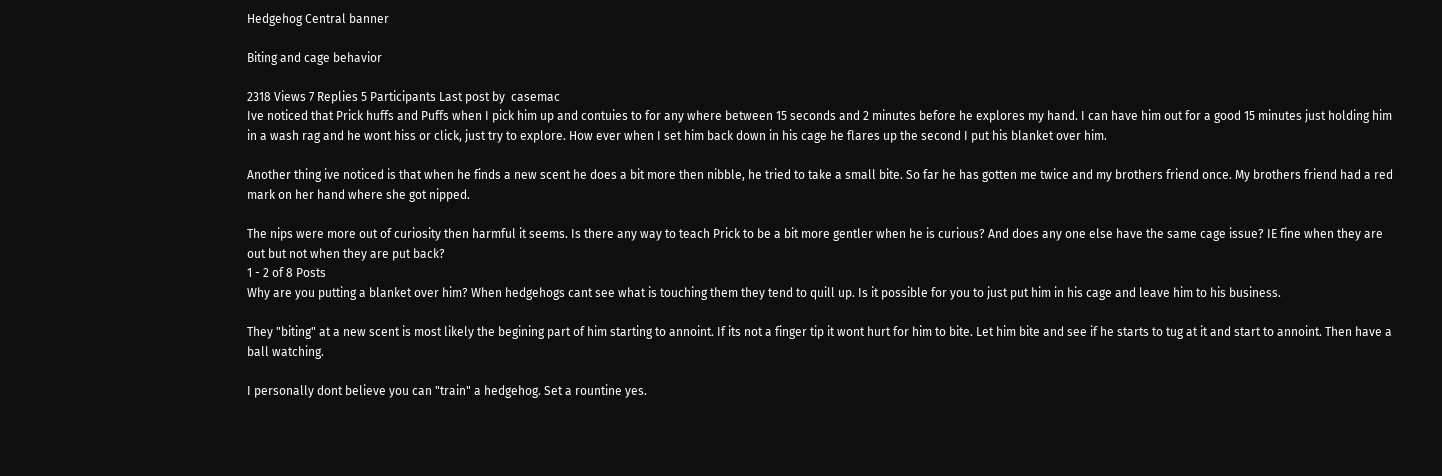Hedgehog Central banner

Biting and cage behavior

2318 Views 7 Replies 5 Participants Last post by  casemac
Ive noticed that Prick huffs and Puffs when I pick him up and contuies to for any where between 15 seconds and 2 minutes before he explores my hand. I can have him out for a good 15 minutes just holding him in a wash rag and he wont hiss or click, just try to explore. How ever when I set him back down in his cage he flares up the second I put his blanket over him.

Another thing ive noticed is that when he finds a new scent he does a bit more then nibble, he tried to take a small bite. So far he has gotten me twice and my brothers friend once. My brothers friend had a red mark on her hand where she got nipped.

The nips were more out of curiosity then harmful it seems. Is there any way to teach Prick to be a bit more gentler when he is curious? And does any one else have the same cage issue? IE fine when they are out but not when they are put back?
1 - 2 of 8 Posts
Why are you putting a blanket over him? When hedgehogs cant see what is touching them they tend to quill up. Is it possible for you to just put him in his cage and leave him to his business.

They "biting" at a new scent is most likely the begining part of him starting to annoint. If its not a finger tip it wont hurt for him to bite. Let him bite and see if he starts to tug at it and start to annoint. Then have a ball watching.

I personally dont believe you can "train" a hedgehog. Set a rountine yes.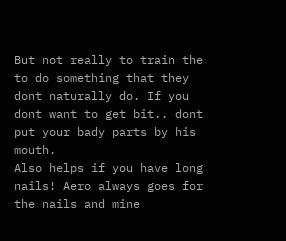But not really to train the to do something that they dont naturally do. If you dont want to get bit.. dont put your bady parts by his mouth.
Also helps if you have long nails! Aero always goes for the nails and mine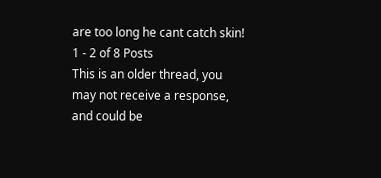are too long he cant catch skin!
1 - 2 of 8 Posts
This is an older thread, you may not receive a response, and could be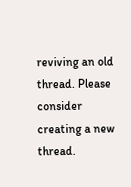reviving an old thread. Please consider creating a new thread.